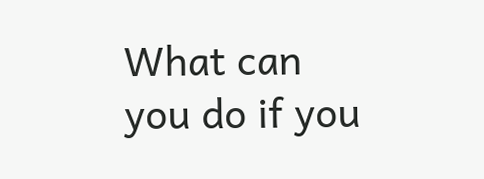What can you do if you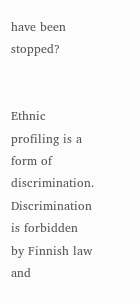have been stopped?


Ethnic profiling is a form of discrimination. Discrimination is forbidden by Finnish law and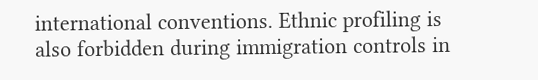international conventions. Ethnic profiling is also forbidden during immigration controls in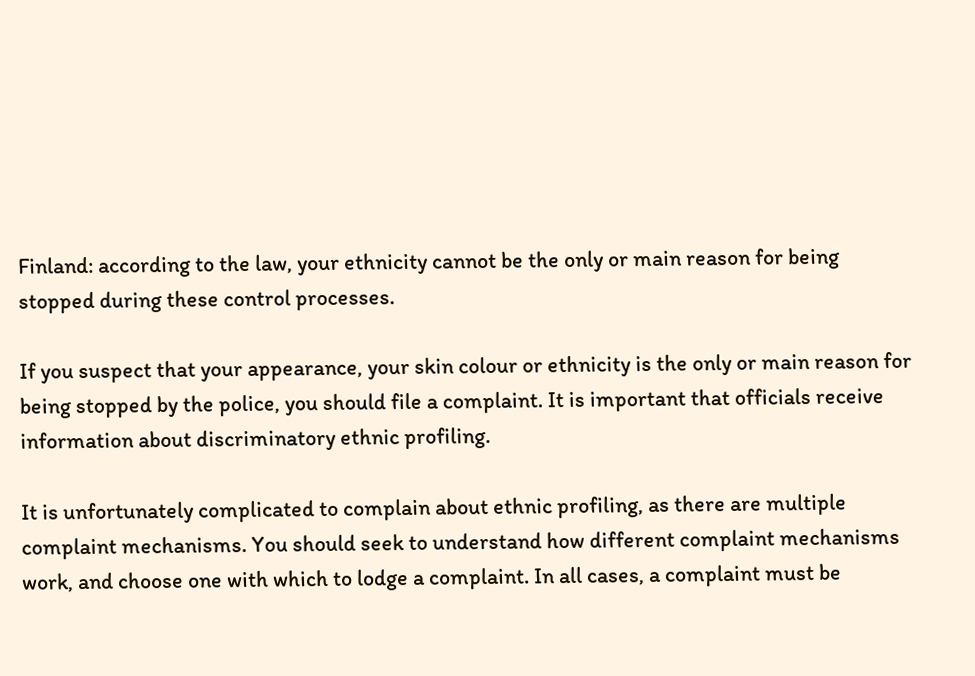Finland: according to the law, your ethnicity cannot be the only or main reason for being stopped during these control processes.

If you suspect that your appearance, your skin colour or ethnicity is the only or main reason for being stopped by the police, you should file a complaint. It is important that officials receive information about discriminatory ethnic profiling.

It is unfortunately complicated to complain about ethnic profiling, as there are multiple complaint mechanisms. You should seek to understand how different complaint mechanisms work, and choose one with which to lodge a complaint. In all cases, a complaint must be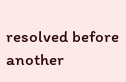resolved before another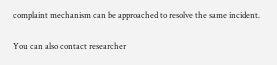complaint mechanism can be approached to resolve the same incident.

You can also contact researcher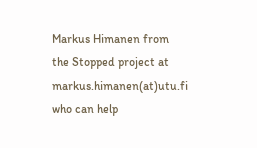Markus Himanen from the Stopped project at markus.himanen(at)utu.fi who can help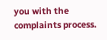you with the complaints process.